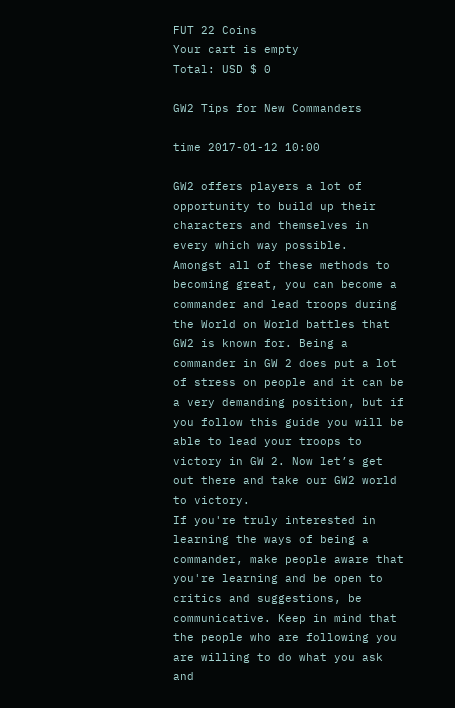FUT 22 Coins
Your cart is empty
Total: USD $ 0

GW2 Tips for New Commanders

time 2017-01-12 10:00

GW2 offers players a lot of opportunity to build up their characters and themselves in every which way possible.  Amongst all of these methods to becoming great, you can become a commander and lead troops during the World on World battles that GW2 is known for. Being a commander in GW 2 does put a lot of stress on people and it can be a very demanding position, but if you follow this guide you will be able to lead your troops to victory in GW 2. Now let’s get out there and take our GW2 world to victory.
If you're truly interested in learning the ways of being a commander, make people aware that you're learning and be open to critics and suggestions, be communicative. Keep in mind that the people who are following you are willing to do what you ask and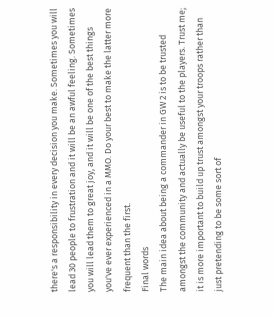there's a responsibility in every decision you make. Sometimes you will lead 30 people to frustration and it will be an awful feeling. Sometimes you will lead them to great joy, and it will be one of the best things you've ever experienced in a MMO. Do your best to make the latter more frequent than the first.
Final words
The main idea about being a commander in GW 2 is to be trusted amongst the community and actually be useful to the players. Trust me; it is more important to build up trust amongst your troops rather than just pretending to be some sort of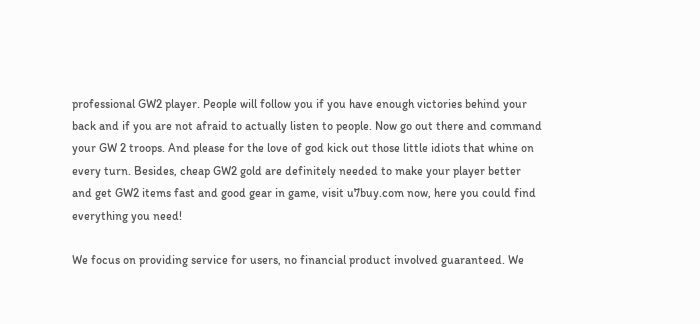professional GW2 player. People will follow you if you have enough victories behind your back and if you are not afraid to actually listen to people. Now go out there and command your GW 2 troops. And please for the love of god kick out those little idiots that whine on every turn. Besides, cheap GW2 gold are definitely needed to make your player better and get GW2 items fast and good gear in game, visit u7buy.com now, here you could find everything you need!

We focus on providing service for users, no financial product involved guaranteed. We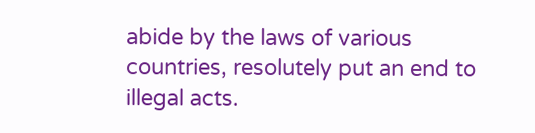abide by the laws of various countries, resolutely put an end to illegal acts.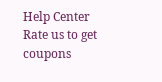Help Center
Rate us to get coupons